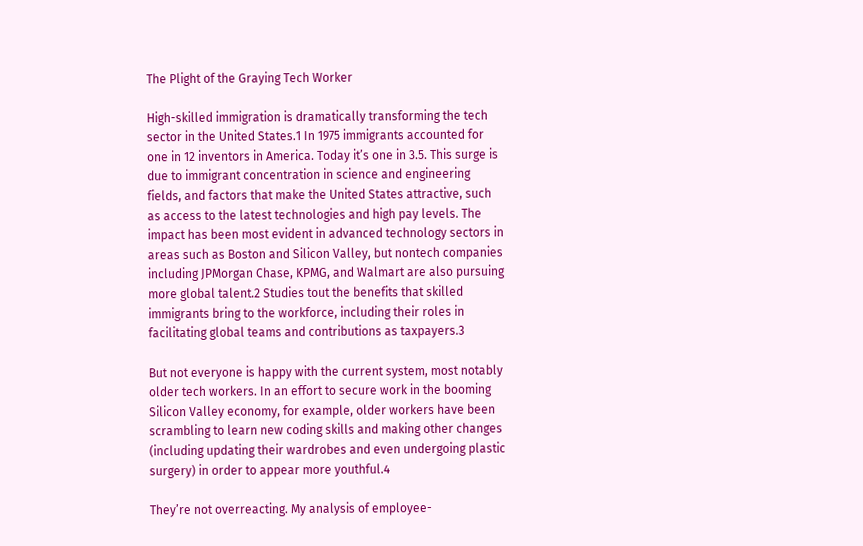The Plight of the Graying Tech Worker

High-skilled immigration is dramatically transforming the tech sector in the United States.1 In 1975 immigrants accounted for one in 12 inventors in America. Today it’s one in 3.5. This surge is due to immigrant concentration in science and engineering fields, and factors that make the United States attractive, such as access to the latest technologies and high pay levels. The impact has been most evident in advanced technology sectors in areas such as Boston and Silicon Valley, but nontech companies including JPMorgan Chase, KPMG, and Walmart are also pursuing more global talent.2 Studies tout the benefits that skilled immigrants bring to the workforce, including their roles in facilitating global teams and contributions as taxpayers.3

But not everyone is happy with the current system, most notably older tech workers. In an effort to secure work in the booming Silicon Valley economy, for example, older workers have been scrambling to learn new coding skills and making other changes (including updating their wardrobes and even undergoing plastic surgery) in order to appear more youthful.4

They’re not overreacting. My analysis of employee-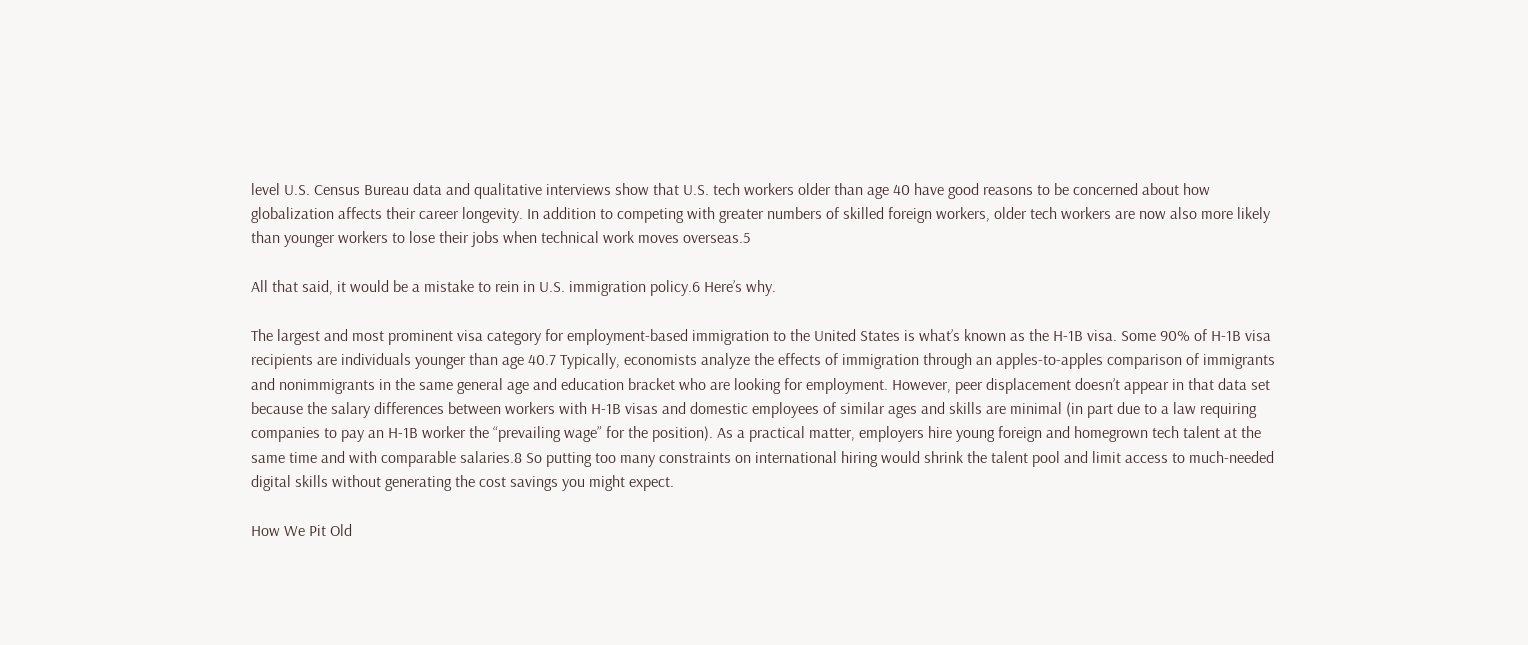level U.S. Census Bureau data and qualitative interviews show that U.S. tech workers older than age 40 have good reasons to be concerned about how globalization affects their career longevity. In addition to competing with greater numbers of skilled foreign workers, older tech workers are now also more likely than younger workers to lose their jobs when technical work moves overseas.5

All that said, it would be a mistake to rein in U.S. immigration policy.6 Here’s why.

The largest and most prominent visa category for employment-based immigration to the United States is what’s known as the H-1B visa. Some 90% of H-1B visa recipients are individuals younger than age 40.7 Typically, economists analyze the effects of immigration through an apples-to-apples comparison of immigrants and nonimmigrants in the same general age and education bracket who are looking for employment. However, peer displacement doesn’t appear in that data set because the salary differences between workers with H-1B visas and domestic employees of similar ages and skills are minimal (in part due to a law requiring companies to pay an H-1B worker the “prevailing wage” for the position). As a practical matter, employers hire young foreign and homegrown tech talent at the same time and with comparable salaries.8 So putting too many constraints on international hiring would shrink the talent pool and limit access to much-needed digital skills without generating the cost savings you might expect.

How We Pit Old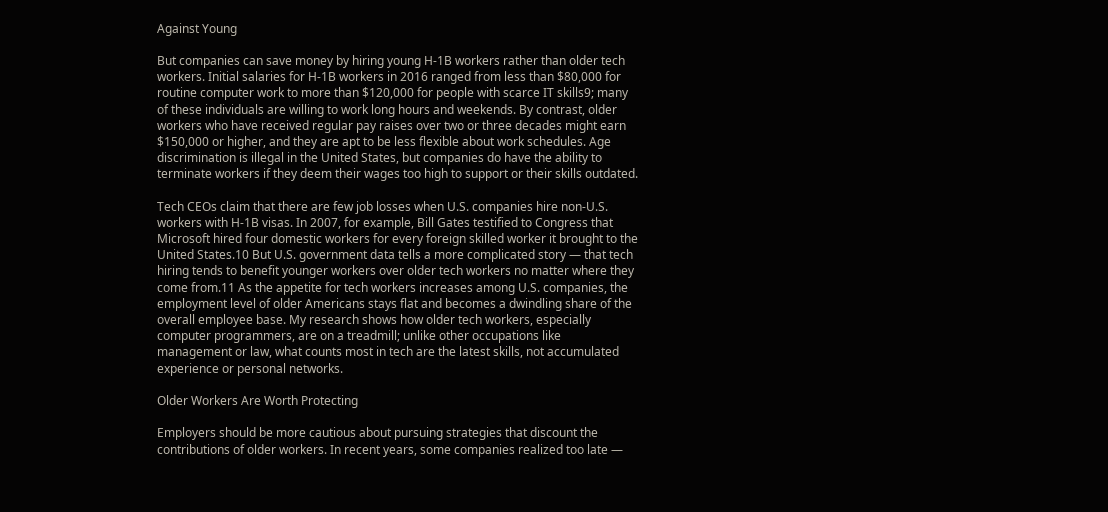Against Young

But companies can save money by hiring young H-1B workers rather than older tech workers. Initial salaries for H-1B workers in 2016 ranged from less than $80,000 for routine computer work to more than $120,000 for people with scarce IT skills9; many of these individuals are willing to work long hours and weekends. By contrast, older workers who have received regular pay raises over two or three decades might earn $150,000 or higher, and they are apt to be less flexible about work schedules. Age discrimination is illegal in the United States, but companies do have the ability to terminate workers if they deem their wages too high to support or their skills outdated.

Tech CEOs claim that there are few job losses when U.S. companies hire non-U.S. workers with H-1B visas. In 2007, for example, Bill Gates testified to Congress that Microsoft hired four domestic workers for every foreign skilled worker it brought to the United States.10 But U.S. government data tells a more complicated story — that tech hiring tends to benefit younger workers over older tech workers no matter where they come from.11 As the appetite for tech workers increases among U.S. companies, the employment level of older Americans stays flat and becomes a dwindling share of the overall employee base. My research shows how older tech workers, especially computer programmers, are on a treadmill; unlike other occupations like management or law, what counts most in tech are the latest skills, not accumulated experience or personal networks.

Older Workers Are Worth Protecting

Employers should be more cautious about pursuing strategies that discount the contributions of older workers. In recent years, some companies realized too late —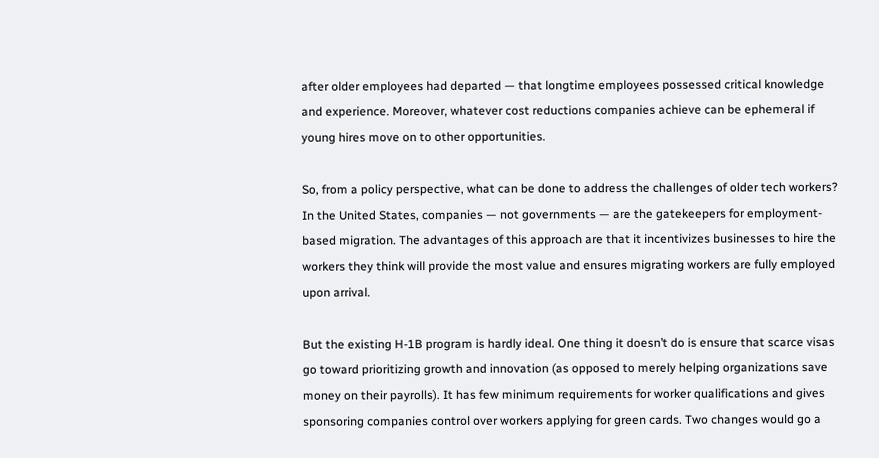after older employees had departed — that longtime employees possessed critical knowledge and experience. Moreover, whatever cost reductions companies achieve can be ephemeral if young hires move on to other opportunities.

So, from a policy perspective, what can be done to address the challenges of older tech workers? In the United States, companies — not governments — are the gatekeepers for employment-based migration. The advantages of this approach are that it incentivizes businesses to hire the workers they think will provide the most value and ensures migrating workers are fully employed upon arrival.

But the existing H-1B program is hardly ideal. One thing it doesn’t do is ensure that scarce visas go toward prioritizing growth and innovation (as opposed to merely helping organizations save money on their payrolls). It has few minimum requirements for worker qualifications and gives sponsoring companies control over workers applying for green cards. Two changes would go a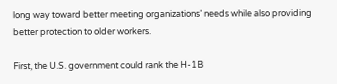long way toward better meeting organizations’ needs while also providing better protection to older workers.

First, the U.S. government could rank the H-1B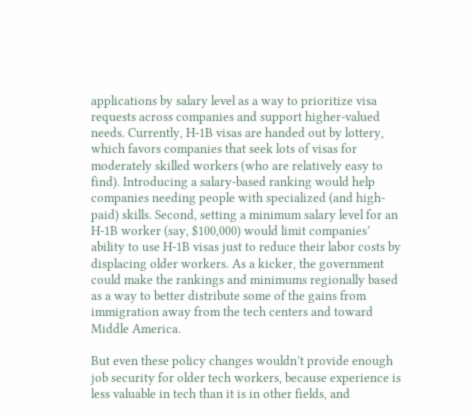applications by salary level as a way to prioritize visa requests across companies and support higher-valued needs. Currently, H-1B visas are handed out by lottery, which favors companies that seek lots of visas for moderately skilled workers (who are relatively easy to find). Introducing a salary-based ranking would help companies needing people with specialized (and high-paid) skills. Second, setting a minimum salary level for an H-1B worker (say, $100,000) would limit companies’ ability to use H-1B visas just to reduce their labor costs by displacing older workers. As a kicker, the government could make the rankings and minimums regionally based as a way to better distribute some of the gains from immigration away from the tech centers and toward Middle America.

But even these policy changes wouldn’t provide enough job security for older tech workers, because experience is less valuable in tech than it is in other fields, and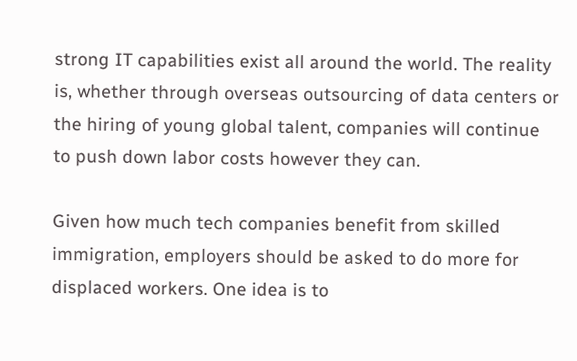strong IT capabilities exist all around the world. The reality is, whether through overseas outsourcing of data centers or the hiring of young global talent, companies will continue to push down labor costs however they can.

Given how much tech companies benefit from skilled immigration, employers should be asked to do more for displaced workers. One idea is to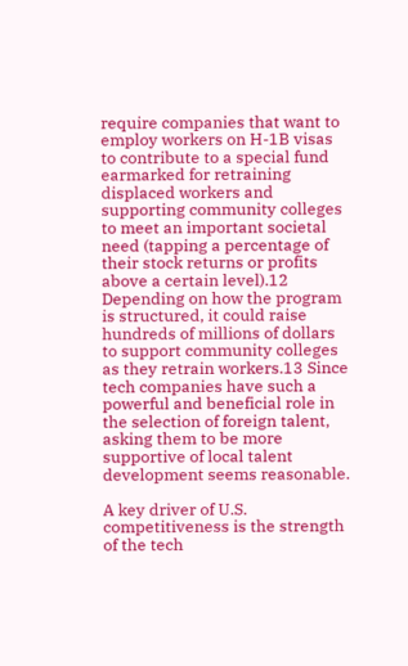require companies that want to employ workers on H-1B visas to contribute to a special fund earmarked for retraining displaced workers and supporting community colleges to meet an important societal need (tapping a percentage of their stock returns or profits above a certain level).12 Depending on how the program is structured, it could raise hundreds of millions of dollars to support community colleges as they retrain workers.13 Since tech companies have such a powerful and beneficial role in the selection of foreign talent, asking them to be more supportive of local talent development seems reasonable.

A key driver of U.S. competitiveness is the strength of the tech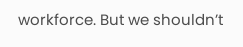workforce. But we shouldn’t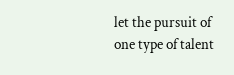let the pursuit of one type of talent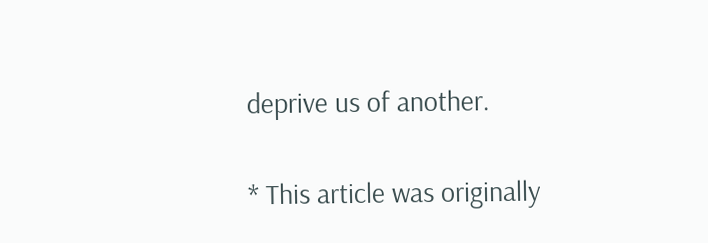deprive us of another.

* This article was originally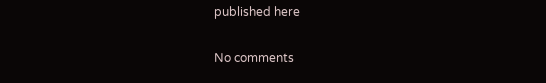published here

No comments